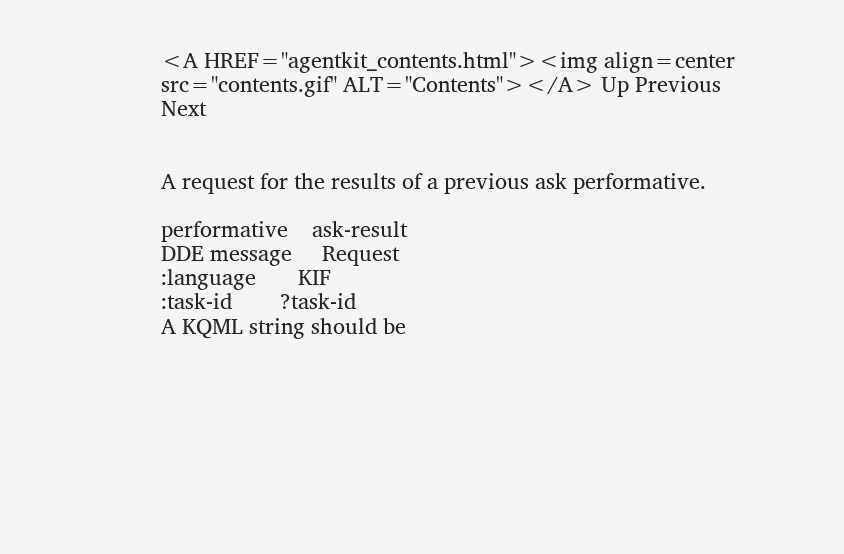<A HREF="agentkit_contents.html"><img align=center src="contents.gif" ALT="Contents"></A> Up Previous Next


A request for the results of a previous ask performative.

performative    ask-result
DDE message     Request
:language       KIF
:task-id        ?task-id
A KQML string should be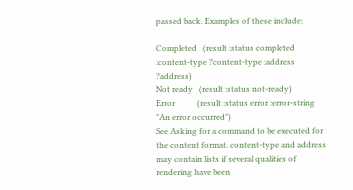passed back. Examples of these include:

Completed   (result :status completed :content-type ?content-type :address ?address)
Not ready   (result :status not-ready)
Error           (result :status error :error-string "An error occurred")
See Asking for a command to be executed for the content format. content-type and address may contain lists if several qualities of rendering have been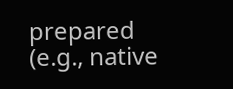prepared (e.g., native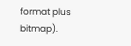format plus bitmap).